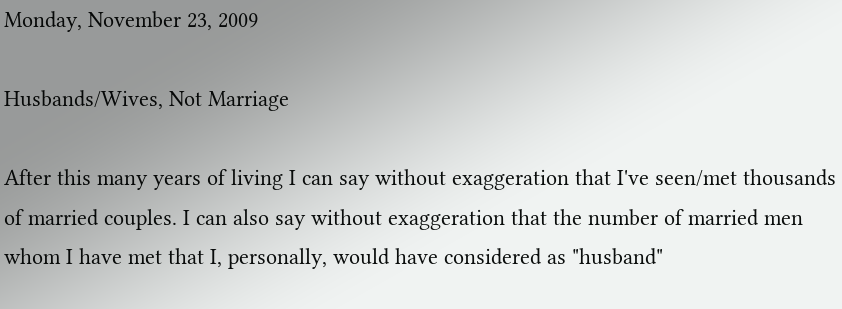Monday, November 23, 2009

Husbands/Wives, Not Marriage

After this many years of living I can say without exaggeration that I've seen/met thousands of married couples. I can also say without exaggeration that the number of married men whom I have met that I, personally, would have considered as "husband"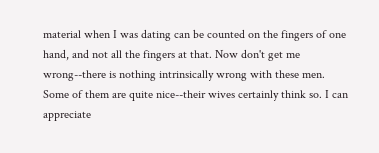material when I was dating can be counted on the fingers of one hand, and not all the fingers at that. Now don't get me wrong--there is nothing intrinsically wrong with these men. Some of them are quite nice--their wives certainly think so. I can appreciate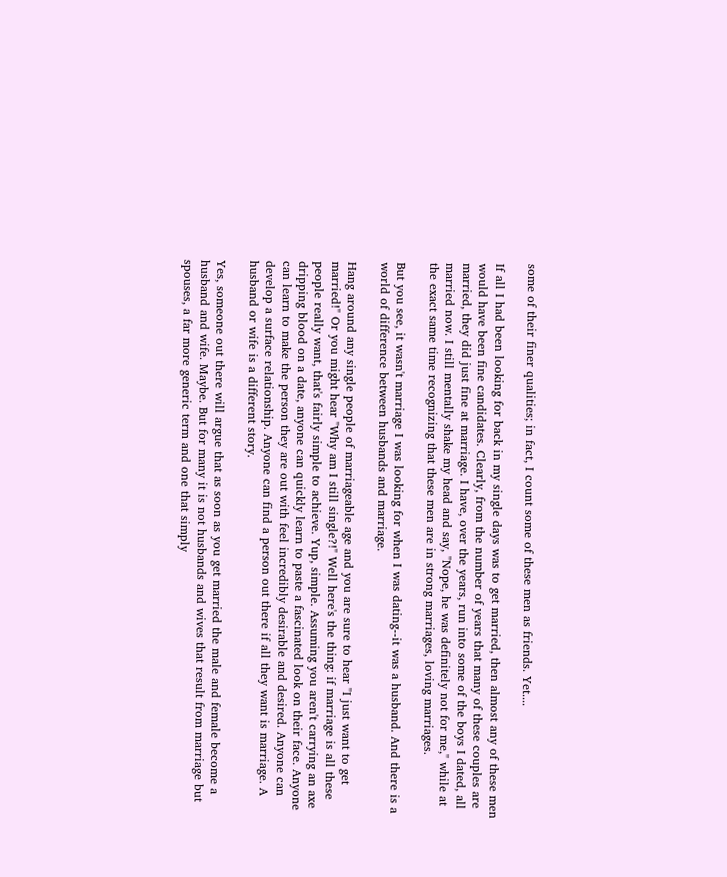some of their finer qualities; in fact, I count some of these men as friends. Yet....

If all I had been looking for back in my single days was to get married, then almost any of these men would have been fine candidates. Clearly, from the number of years that many of these couples are married, they did just fine at marriage. I have, over the years, run into some of the boys I dated, all married now. I still mentally shake my head and say, "Nope, he was definitely not for me," while at the exact same time recognizing that these men are in strong marriages, loving marriages.

But you see, it wasn't marriage I was looking for when I was dating--it was a husband. And there is a world of difference between husbands and marriage.

Hang around any single people of marriageable age and you are sure to hear "I just want to get married!" Or you might hear "Why am I still single?!" Well here's the thing: if marriage is all these people really want, that's fairly simple to achieve. Yup, simple. Assuming you aren't carrying an axe dripping blood on a date, anyone can quickly learn to paste a fascinated look on their face. Anyone can learn to make the person they are out with feel incredibly desirable and desired. Anyone can develop a surface relationship. Anyone can find a person out there if all they want is marriage. A husband or wife is a different story.

Yes, someone out there will argue that as soon as you get married the male and female become a husband and wife. Maybe. But for many it is not husbands and wives that result from marriage but spouses, a far more generic term and one that simply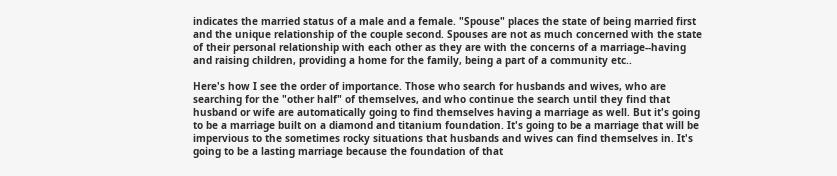indicates the married status of a male and a female. "Spouse" places the state of being married first and the unique relationship of the couple second. Spouses are not as much concerned with the state of their personal relationship with each other as they are with the concerns of a marriage--having and raising children, providing a home for the family, being a part of a community etc..

Here's how I see the order of importance. Those who search for husbands and wives, who are searching for the "other half" of themselves, and who continue the search until they find that husband or wife are automatically going to find themselves having a marriage as well. But it's going to be a marriage built on a diamond and titanium foundation. It's going to be a marriage that will be impervious to the sometimes rocky situations that husbands and wives can find themselves in. It's going to be a lasting marriage because the foundation of that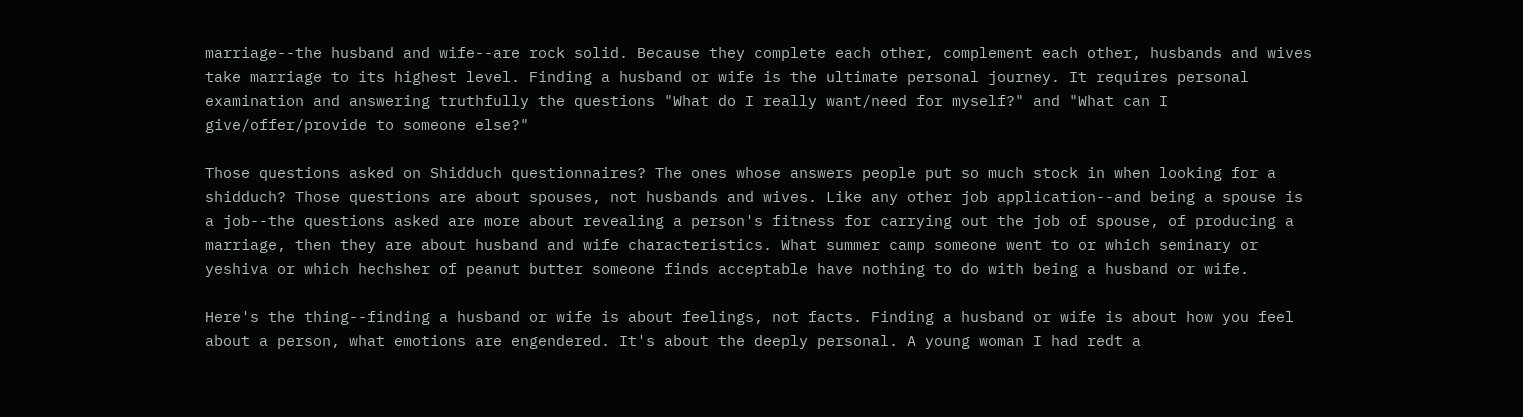marriage--the husband and wife--are rock solid. Because they complete each other, complement each other, husbands and wives take marriage to its highest level. Finding a husband or wife is the ultimate personal journey. It requires personal examination and answering truthfully the questions "What do I really want/need for myself?" and "What can I give/offer/provide to someone else?"

Those questions asked on Shidduch questionnaires? The ones whose answers people put so much stock in when looking for a shidduch? Those questions are about spouses, not husbands and wives. Like any other job application--and being a spouse is a job--the questions asked are more about revealing a person's fitness for carrying out the job of spouse, of producing a marriage, then they are about husband and wife characteristics. What summer camp someone went to or which seminary or yeshiva or which hechsher of peanut butter someone finds acceptable have nothing to do with being a husband or wife.

Here's the thing--finding a husband or wife is about feelings, not facts. Finding a husband or wife is about how you feel about a person, what emotions are engendered. It's about the deeply personal. A young woman I had redt a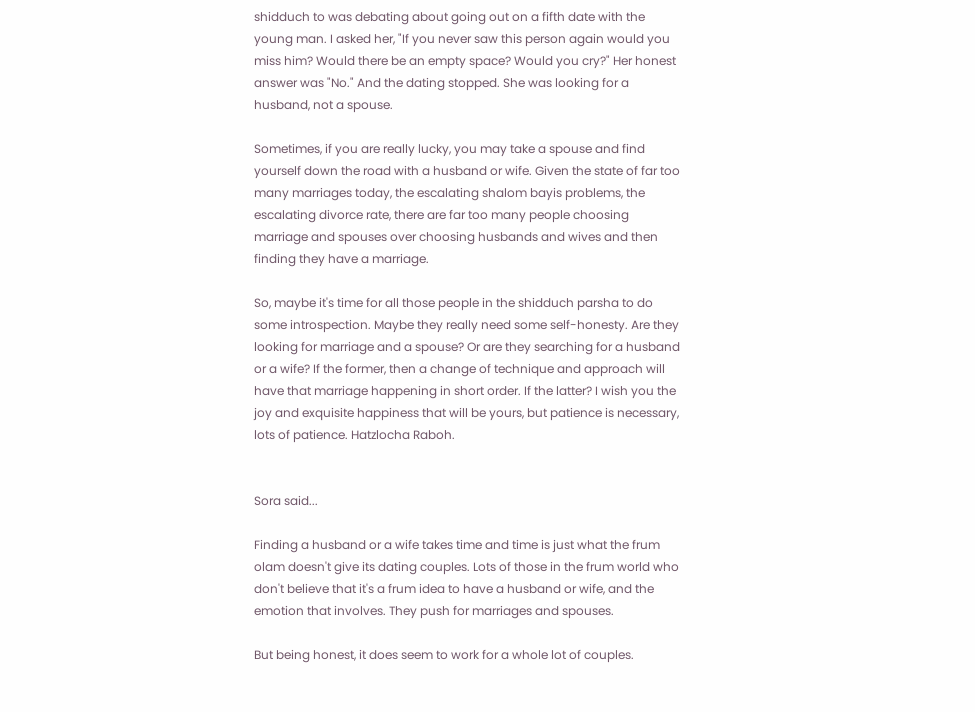shidduch to was debating about going out on a fifth date with the young man. I asked her, "If you never saw this person again would you miss him? Would there be an empty space? Would you cry?" Her honest answer was "No." And the dating stopped. She was looking for a husband, not a spouse.

Sometimes, if you are really lucky, you may take a spouse and find yourself down the road with a husband or wife. Given the state of far too many marriages today, the escalating shalom bayis problems, the escalating divorce rate, there are far too many people choosing marriage and spouses over choosing husbands and wives and then finding they have a marriage.

So, maybe it's time for all those people in the shidduch parsha to do some introspection. Maybe they really need some self-honesty. Are they looking for marriage and a spouse? Or are they searching for a husband or a wife? If the former, then a change of technique and approach will have that marriage happening in short order. If the latter? I wish you the joy and exquisite happiness that will be yours, but patience is necessary, lots of patience. Hatzlocha Raboh.


Sora said...

Finding a husband or a wife takes time and time is just what the frum olam doesn't give its dating couples. Lots of those in the frum world who don't believe that it's a frum idea to have a husband or wife, and the emotion that involves. They push for marriages and spouses.

But being honest, it does seem to work for a whole lot of couples.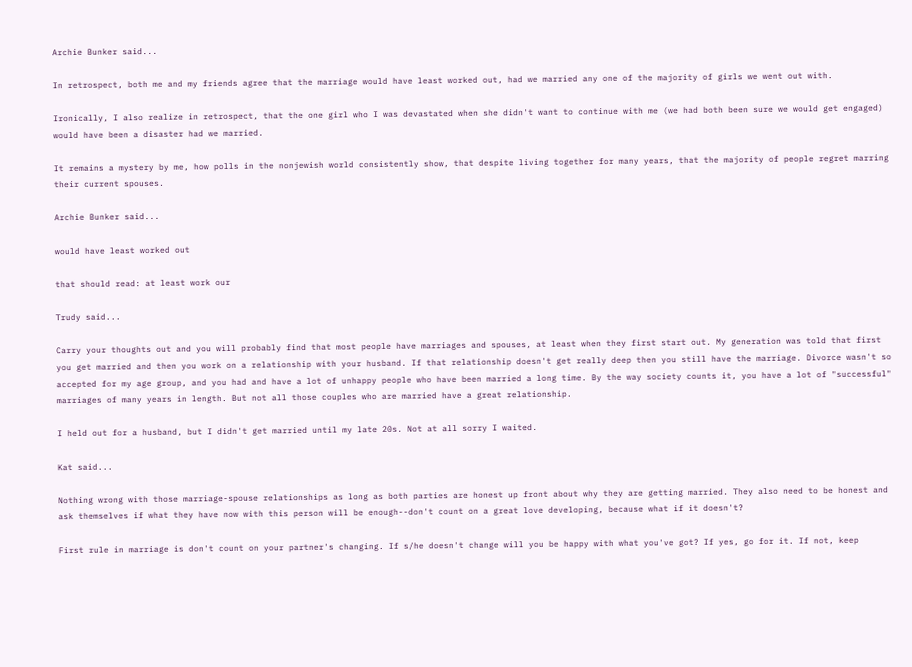Archie Bunker said...

In retrospect, both me and my friends agree that the marriage would have least worked out, had we married any one of the majority of girls we went out with.

Ironically, I also realize in retrospect, that the one girl who I was devastated when she didn't want to continue with me (we had both been sure we would get engaged) would have been a disaster had we married.

It remains a mystery by me, how polls in the nonjewish world consistently show, that despite living together for many years, that the majority of people regret marring their current spouses.

Archie Bunker said...

would have least worked out

that should read: at least work our

Trudy said...

Carry your thoughts out and you will probably find that most people have marriages and spouses, at least when they first start out. My generation was told that first you get married and then you work on a relationship with your husband. If that relationship doesn't get really deep then you still have the marriage. Divorce wasn't so accepted for my age group, and you had and have a lot of unhappy people who have been married a long time. By the way society counts it, you have a lot of "successful" marriages of many years in length. But not all those couples who are married have a great relationship.

I held out for a husband, but I didn't get married until my late 20s. Not at all sorry I waited.

Kat said...

Nothing wrong with those marriage-spouse relationships as long as both parties are honest up front about why they are getting married. They also need to be honest and ask themselves if what they have now with this person will be enough--don't count on a great love developing, because what if it doesn't?

First rule in marriage is don't count on your partner's changing. If s/he doesn't change will you be happy with what you've got? If yes, go for it. If not, keep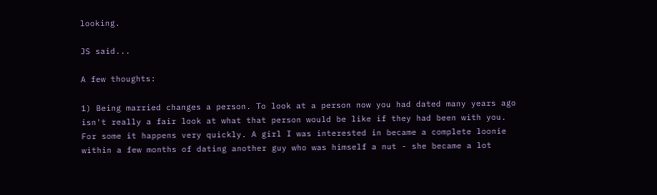looking.

JS said...

A few thoughts:

1) Being married changes a person. To look at a person now you had dated many years ago isn't really a fair look at what that person would be like if they had been with you. For some it happens very quickly. A girl I was interested in became a complete loonie within a few months of dating another guy who was himself a nut - she became a lot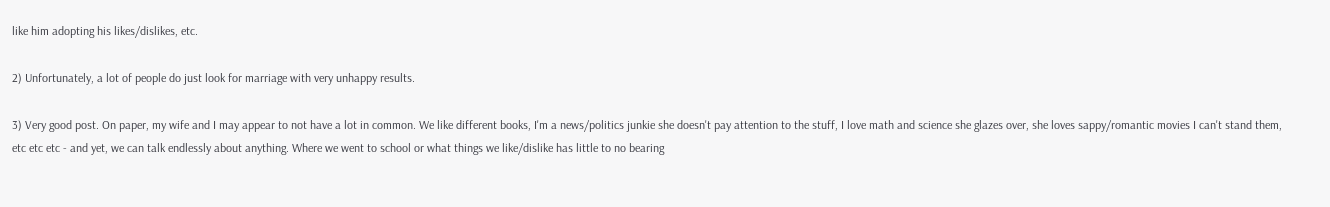like him adopting his likes/dislikes, etc.

2) Unfortunately, a lot of people do just look for marriage with very unhappy results.

3) Very good post. On paper, my wife and I may appear to not have a lot in common. We like different books, I'm a news/politics junkie she doesn't pay attention to the stuff, I love math and science she glazes over, she loves sappy/romantic movies I can't stand them, etc etc etc - and yet, we can talk endlessly about anything. Where we went to school or what things we like/dislike has little to no bearing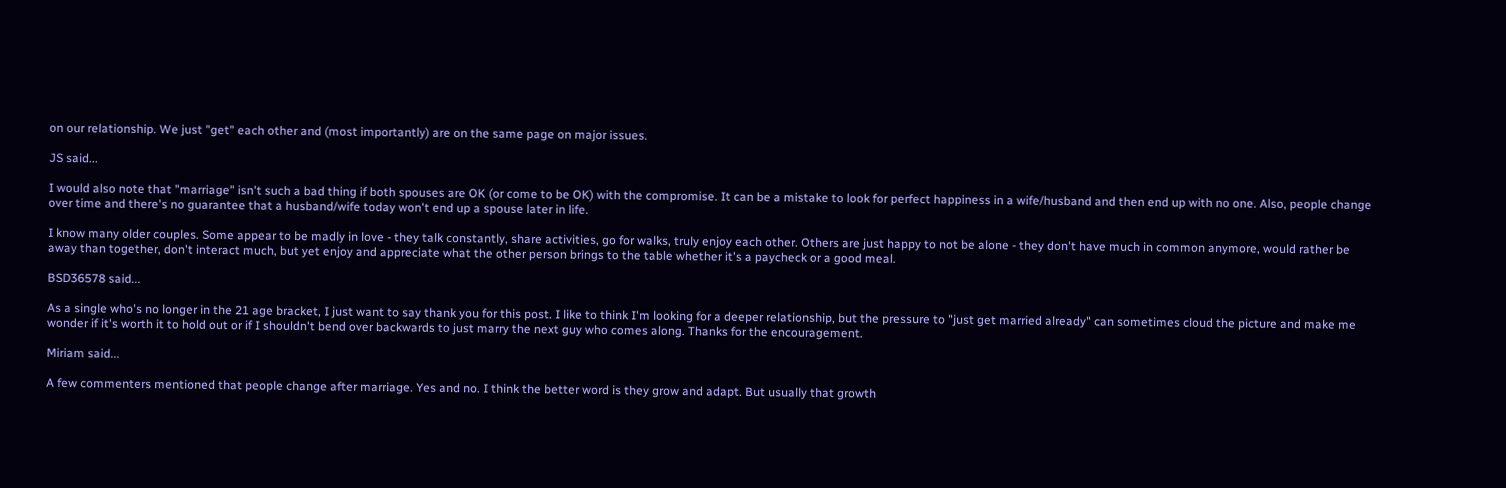on our relationship. We just "get" each other and (most importantly) are on the same page on major issues.

JS said...

I would also note that "marriage" isn't such a bad thing if both spouses are OK (or come to be OK) with the compromise. It can be a mistake to look for perfect happiness in a wife/husband and then end up with no one. Also, people change over time and there's no guarantee that a husband/wife today won't end up a spouse later in life.

I know many older couples. Some appear to be madly in love - they talk constantly, share activities, go for walks, truly enjoy each other. Others are just happy to not be alone - they don't have much in common anymore, would rather be away than together, don't interact much, but yet enjoy and appreciate what the other person brings to the table whether it's a paycheck or a good meal.

BSD36578 said...

As a single who's no longer in the 21 age bracket, I just want to say thank you for this post. I like to think I'm looking for a deeper relationship, but the pressure to "just get married already" can sometimes cloud the picture and make me wonder if it's worth it to hold out or if I shouldn't bend over backwards to just marry the next guy who comes along. Thanks for the encouragement.

Miriam said...

A few commenters mentioned that people change after marriage. Yes and no. I think the better word is they grow and adapt. But usually that growth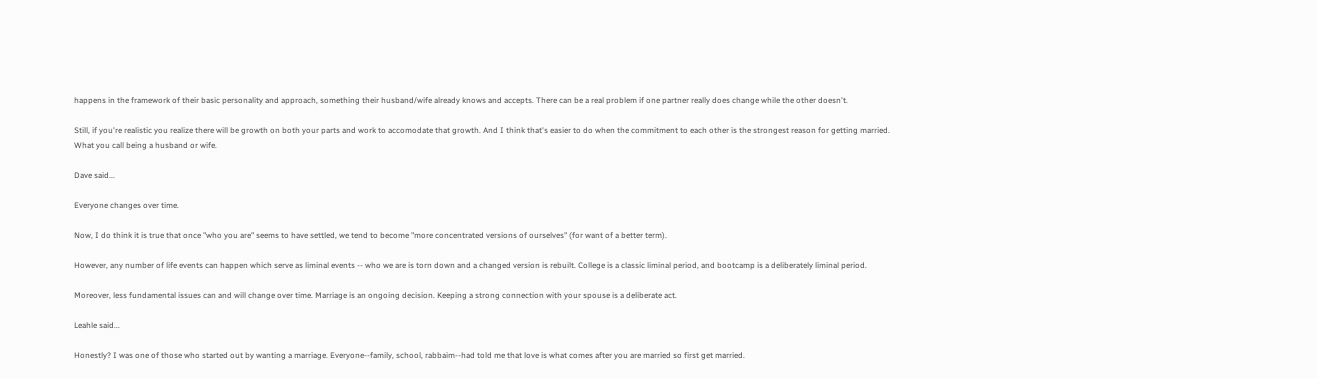happens in the framework of their basic personality and approach, something their husband/wife already knows and accepts. There can be a real problem if one partner really does change while the other doesn't.

Still, if you're realistic you realize there will be growth on both your parts and work to accomodate that growth. And I think that's easier to do when the commitment to each other is the strongest reason for getting married. What you call being a husband or wife.

Dave said...

Everyone changes over time.

Now, I do think it is true that once "who you are" seems to have settled, we tend to become "more concentrated versions of ourselves" (for want of a better term).

However, any number of life events can happen which serve as liminal events -- who we are is torn down and a changed version is rebuilt. College is a classic liminal period, and bootcamp is a deliberately liminal period.

Moreover, less fundamental issues can and will change over time. Marriage is an ongoing decision. Keeping a strong connection with your spouse is a deliberate act.

Leahle said...

Honestly? I was one of those who started out by wanting a marriage. Everyone--family, school, rabbaim--had told me that love is what comes after you are married so first get married.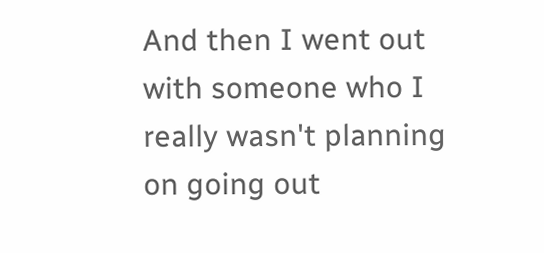And then I went out with someone who I really wasn't planning on going out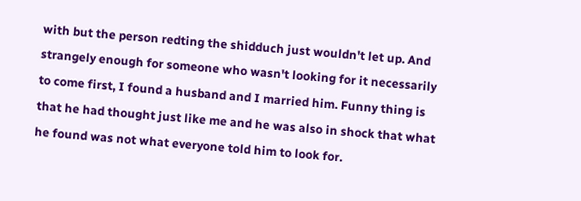with but the person redting the shidduch just wouldn't let up. And strangely enough for someone who wasn't looking for it necessarily to come first, I found a husband and I married him. Funny thing is that he had thought just like me and he was also in shock that what he found was not what everyone told him to look for.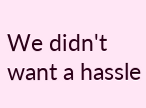We didn't want a hassle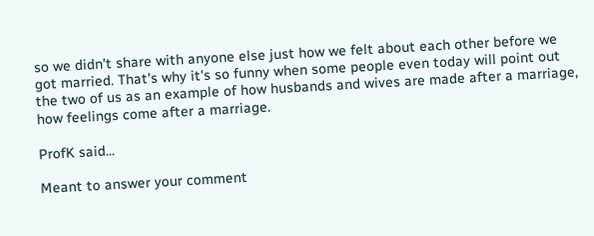so we didn't share with anyone else just how we felt about each other before we got married. That's why it's so funny when some people even today will point out the two of us as an example of how husbands and wives are made after a marriage, how feelings come after a marriage.

ProfK said...

Meant to answer your comment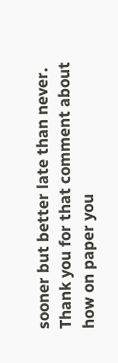sooner but better late than never. Thank you for that comment about how on paper you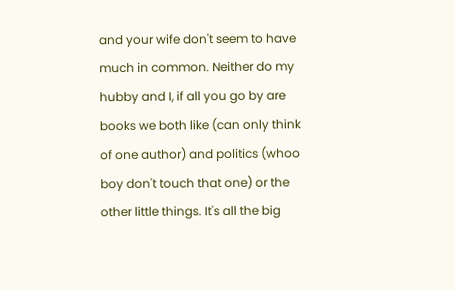and your wife don't seem to have much in common. Neither do my hubby and I, if all you go by are books we both like (can only think of one author) and politics (whoo boy don't touch that one) or the other little things. It's all the big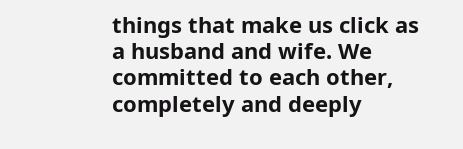things that make us click as a husband and wife. We committed to each other, completely and deeply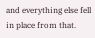and everything else fell in place from that.